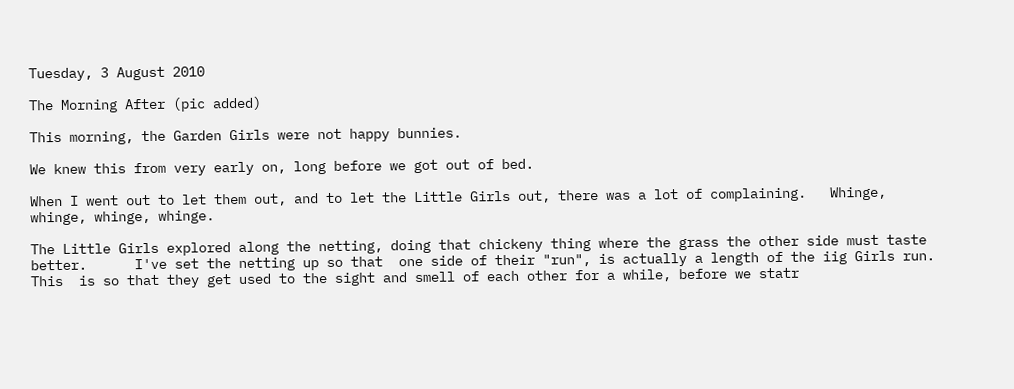Tuesday, 3 August 2010

The Morning After (pic added)

This morning, the Garden Girls were not happy bunnies.

We knew this from very early on, long before we got out of bed.

When I went out to let them out, and to let the Little Girls out, there was a lot of complaining.   Whinge, whinge, whinge, whinge.

The Little Girls explored along the netting, doing that chickeny thing where the grass the other side must taste better.      I've set the netting up so that  one side of their "run", is actually a length of the iig Girls run. This  is so that they get used to the sight and smell of each other for a while, before we statr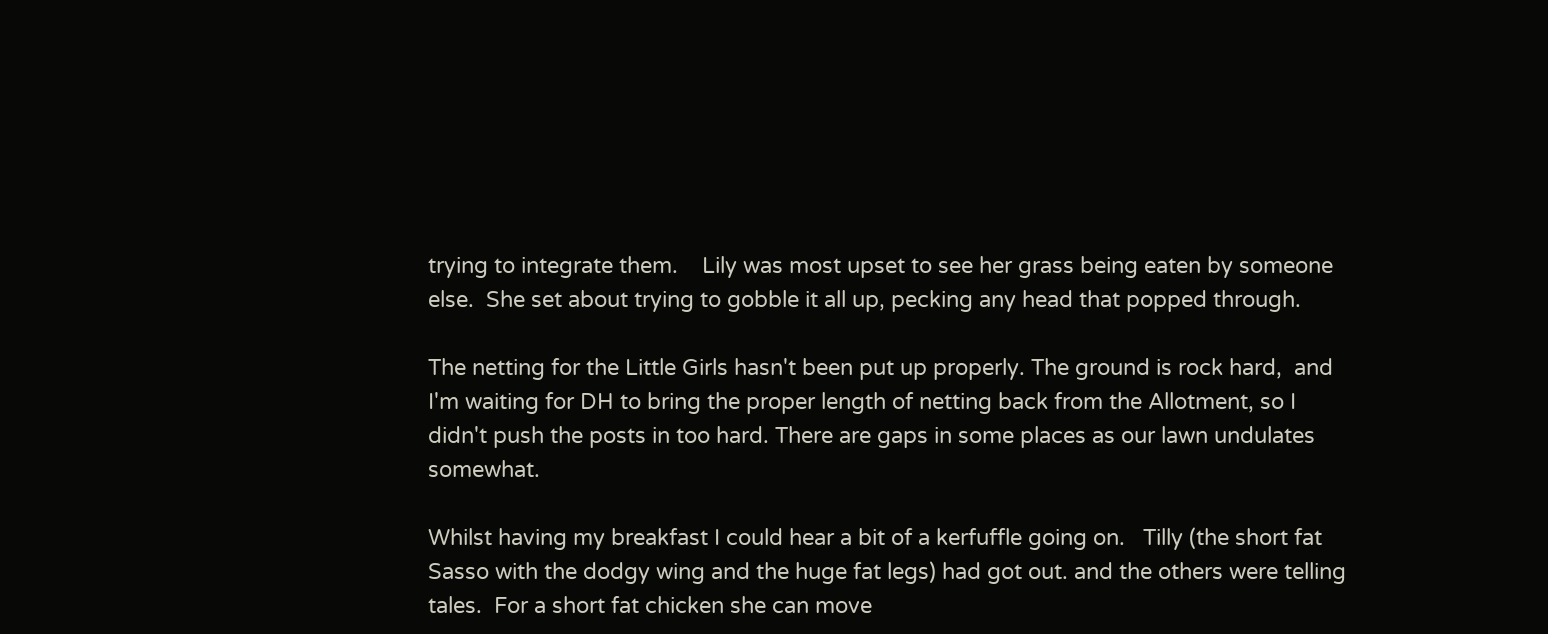trying to integrate them.    Lily was most upset to see her grass being eaten by someone else.  She set about trying to gobble it all up, pecking any head that popped through.

The netting for the Little Girls hasn't been put up properly. The ground is rock hard,  and I'm waiting for DH to bring the proper length of netting back from the Allotment, so I didn't push the posts in too hard. There are gaps in some places as our lawn undulates somewhat.

Whilst having my breakfast I could hear a bit of a kerfuffle going on.   Tilly (the short fat Sasso with the dodgy wing and the huge fat legs) had got out. and the others were telling tales.  For a short fat chicken she can move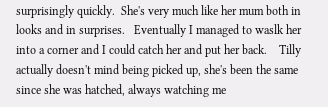surprisingly quickly.  She's very much like her mum both in looks and in surprises.   Eventually I managed to waslk her into a corner and I could catch her and put her back.    Tilly actually doesn't mind being picked up, she's been the same since she was hatched, always watching me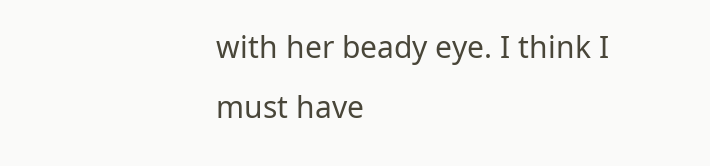with her beady eye. I think I must have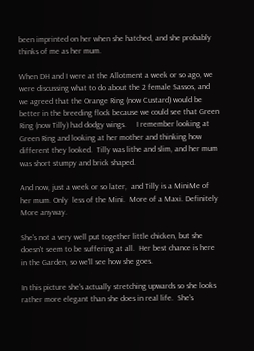been imprinted on her when she hatched, and she probably thinks of me as her mum.

When DH and I were at the Allotment a week or so ago, we were discussing what to do about the 2 female Sassos, and we agreed that the Orange Ring (now Custard) would be better in the breeding flock because we could see that Green Ring (now Tilly) had dodgy wings.     I remember looking at Green Ring and looking at her mother and thinking how different they looked.  Tilly was lithe and slim, and her mum was short stumpy and brick shaped.

And now, just a week or so later,  and Tilly is a MiniMe of her mum. Only  less of the Mini.  More of a Maxi. Definitely More anyway.

She's not a very well put together little chicken, but she doesn't seem to be suffering at all.  Her best chance is here in the Garden, so we'll see how she goes.

In this picture she's actually stretching upwards so she looks rather more elegant than she does in real life.  She's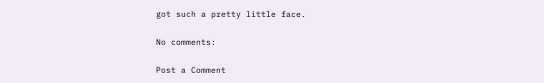got such a pretty little face.

No comments:

Post a Comment